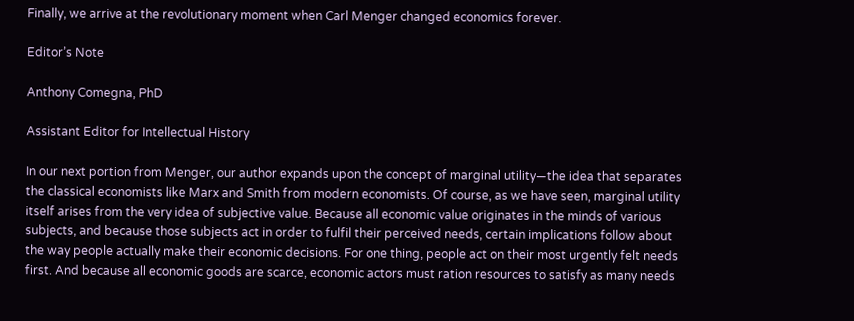Finally, we arrive at the revolutionary moment when Carl Menger changed economics forever.

Editor’s Note

Anthony Comegna, PhD

Assistant Editor for Intellectual History

In our next portion from Menger, our author expands upon the concept of marginal utility—the idea that separates the classical economists like Marx and Smith from modern economists. Of course, as we have seen, marginal utility itself arises from the very idea of subjective value. Because all economic value originates in the minds of various subjects, and because those subjects act in order to fulfil their perceived needs, certain implications follow about the way people actually make their economic decisions. For one thing, people act on their most urgently felt needs first. And because all economic goods are scarce, economic actors must ration resources to satisfy as many needs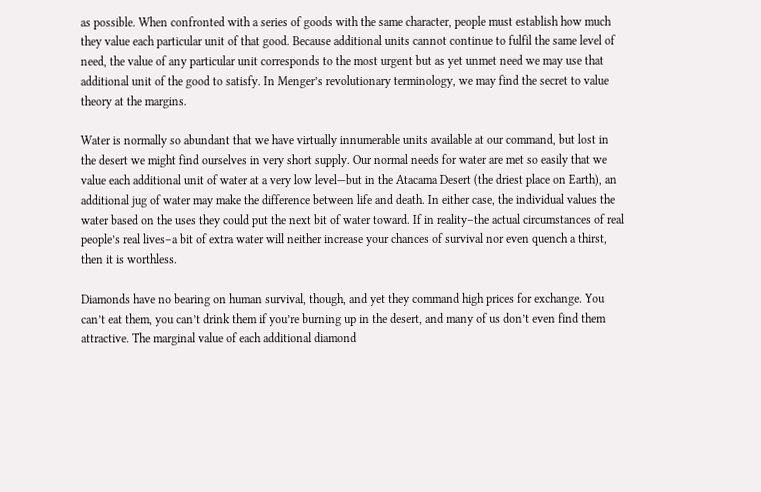as possible. When confronted with a series of goods with the same character, people must establish how much they value each particular unit of that good. Because additional units cannot continue to fulfil the same level of need, the value of any particular unit corresponds to the most urgent but as yet unmet need we may use that additional unit of the good to satisfy. In Menger’s revolutionary terminology, we may find the secret to value theory at the margins.

Water is normally so abundant that we have virtually innumerable units available at our command, but lost in the desert we might find ourselves in very short supply. Our normal needs for water are met so easily that we value each additional unit of water at a very low level—but in the Atacama Desert (the driest place on Earth), an additional jug of water may make the difference between life and death. In either case, the individual values the water based on the uses they could put the next bit of water toward. If in reality–the actual circumstances of real people’s real lives–a bit of extra water will neither increase your chances of survival nor even quench a thirst, then it is worthless.

Diamonds have no bearing on human survival, though, and yet they command high prices for exchange. You can’t eat them, you can’t drink them if you’re burning up in the desert, and many of us don’t even find them attractive. The marginal value of each additional diamond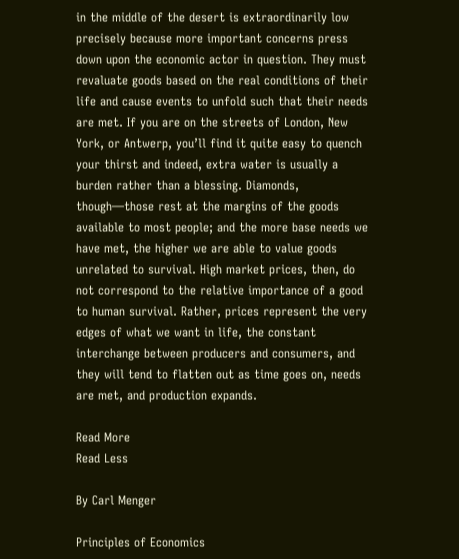in the middle of the desert is extraordinarily low precisely because more important concerns press down upon the economic actor in question. They must revaluate goods based on the real conditions of their life and cause events to unfold such that their needs are met. If you are on the streets of London, New York, or Antwerp, you’ll find it quite easy to quench your thirst and indeed, extra water is usually a burden rather than a blessing. Diamonds, though—those rest at the margins of the goods available to most people; and the more base needs we have met, the higher we are able to value goods unrelated to survival. High market prices, then, do not correspond to the relative importance of a good to human survival. Rather, prices represent the very edges of what we want in life, the constant interchange between producers and consumers, and they will tend to flatten out as time goes on, needs are met, and production expands.

Read More
Read Less

By Carl Menger

Principles of Economics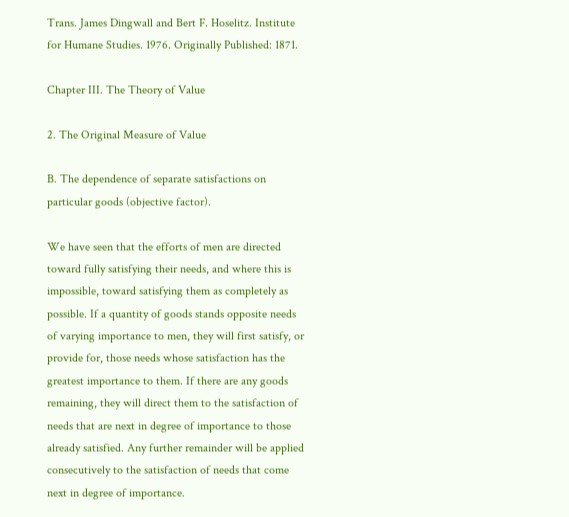Trans. James Dingwall and Bert F. Hoselitz. Institute for Humane Studies. 1976. Originally Published: 1871.

Chapter III. The Theory of Value

2. The Original Measure of Value

B. The dependence of separate satisfactions on particular goods (objective factor).

We have seen that the efforts of men are directed toward fully satisfying their needs, and where this is impossible, toward satisfying them as completely as possible. If a quantity of goods stands opposite needs of varying importance to men, they will first satisfy, or provide for, those needs whose satisfaction has the greatest importance to them. If there are any goods remaining, they will direct them to the satisfaction of needs that are next in degree of importance to those already satisfied. Any further remainder will be applied consecutively to the satisfaction of needs that come next in degree of importance.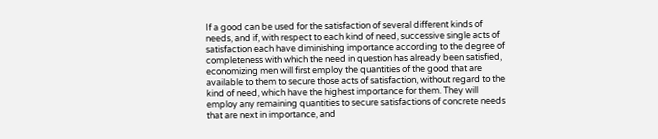If a good can be used for the satisfaction of several different kinds of needs, and if, with respect to each kind of need, successive single acts of satisfaction each have diminishing importance according to the degree of completeness with which the need in question has already been satisfied, economizing men will first employ the quantities of the good that are available to them to secure those acts of satisfaction, without regard to the kind of need, which have the highest importance for them. They will employ any remaining quantities to secure satisfactions of concrete needs that are next in importance, and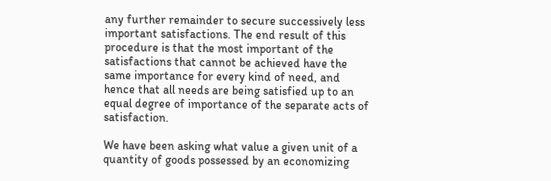any further remainder to secure successively less important satisfactions. The end result of this procedure is that the most important of the satisfactions that cannot be achieved have the same importance for every kind of need, and hence that all needs are being satisfied up to an equal degree of importance of the separate acts of satisfaction.

We have been asking what value a given unit of a quantity of goods possessed by an economizing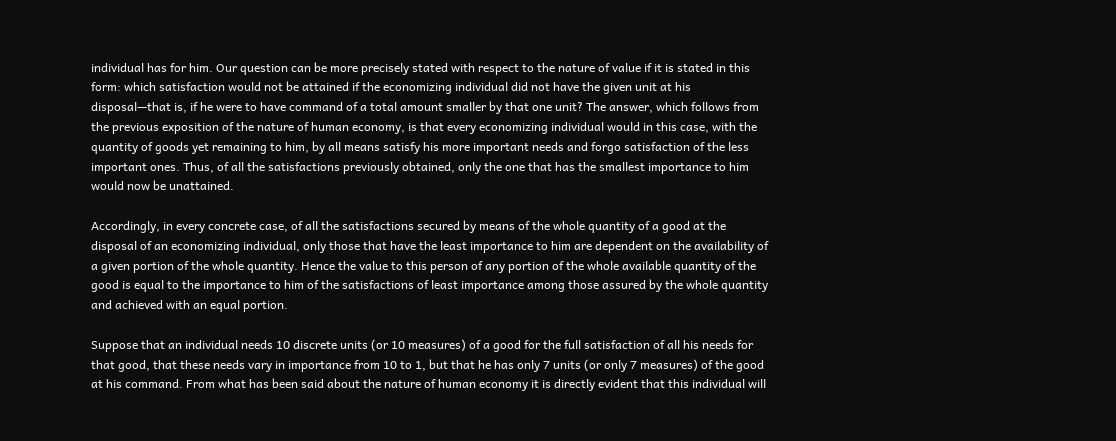individual has for him. Our question can be more precisely stated with respect to the nature of value if it is stated in this form: which satisfaction would not be attained if the economizing individual did not have the given unit at his disposal—that is, if he were to have command of a total amount smaller by that one unit? The answer, which follows from the previous exposition of the nature of human economy, is that every economizing individual would in this case, with the quantity of goods yet remaining to him, by all means satisfy his more important needs and forgo satisfaction of the less important ones. Thus, of all the satisfactions previously obtained, only the one that has the smallest importance to him would now be unattained.

Accordingly, in every concrete case, of all the satisfactions secured by means of the whole quantity of a good at the disposal of an economizing individual, only those that have the least importance to him are dependent on the availability of a given portion of the whole quantity. Hence the value to this person of any portion of the whole available quantity of the good is equal to the importance to him of the satisfactions of least importance among those assured by the whole quantity and achieved with an equal portion.

Suppose that an individual needs 10 discrete units (or 10 measures) of a good for the full satisfaction of all his needs for that good, that these needs vary in importance from 10 to 1, but that he has only 7 units (or only 7 measures) of the good at his command. From what has been said about the nature of human economy it is directly evident that this individual will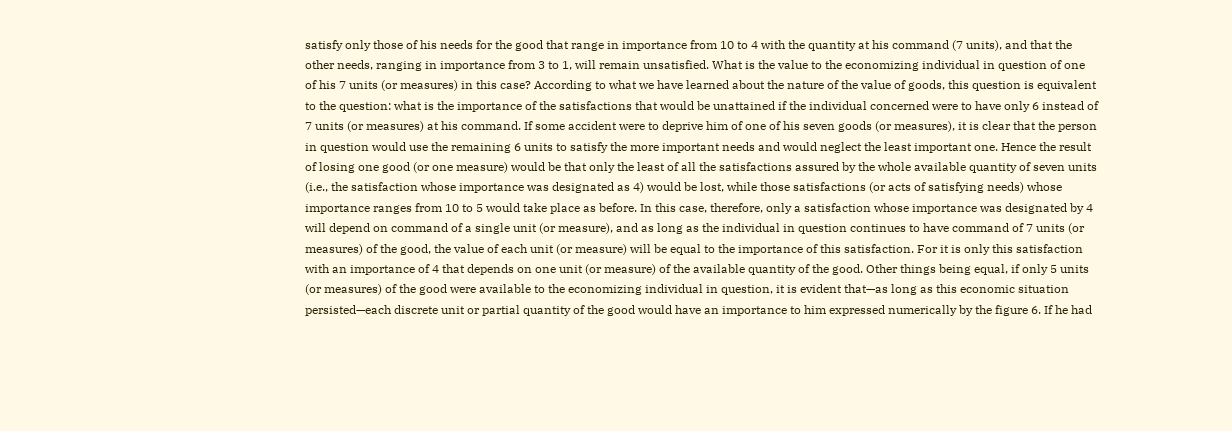satisfy only those of his needs for the good that range in importance from 10 to 4 with the quantity at his command (7 units), and that the other needs, ranging in importance from 3 to 1, will remain unsatisfied. What is the value to the economizing individual in question of one of his 7 units (or measures) in this case? According to what we have learned about the nature of the value of goods, this question is equivalent to the question: what is the importance of the satisfactions that would be unattained if the individual concerned were to have only 6 instead of 7 units (or measures) at his command. If some accident were to deprive him of one of his seven goods (or measures), it is clear that the person in question would use the remaining 6 units to satisfy the more important needs and would neglect the least important one. Hence the result of losing one good (or one measure) would be that only the least of all the satisfactions assured by the whole available quantity of seven units (i.e., the satisfaction whose importance was designated as 4) would be lost, while those satisfactions (or acts of satisfying needs) whose importance ranges from 10 to 5 would take place as before. In this case, therefore, only a satisfaction whose importance was designated by 4 will depend on command of a single unit (or measure), and as long as the individual in question continues to have command of 7 units (or measures) of the good, the value of each unit (or measure) will be equal to the importance of this satisfaction. For it is only this satisfaction with an importance of 4 that depends on one unit (or measure) of the available quantity of the good. Other things being equal, if only 5 units (or measures) of the good were available to the economizing individual in question, it is evident that—as long as this economic situation persisted—each discrete unit or partial quantity of the good would have an importance to him expressed numerically by the figure 6. If he had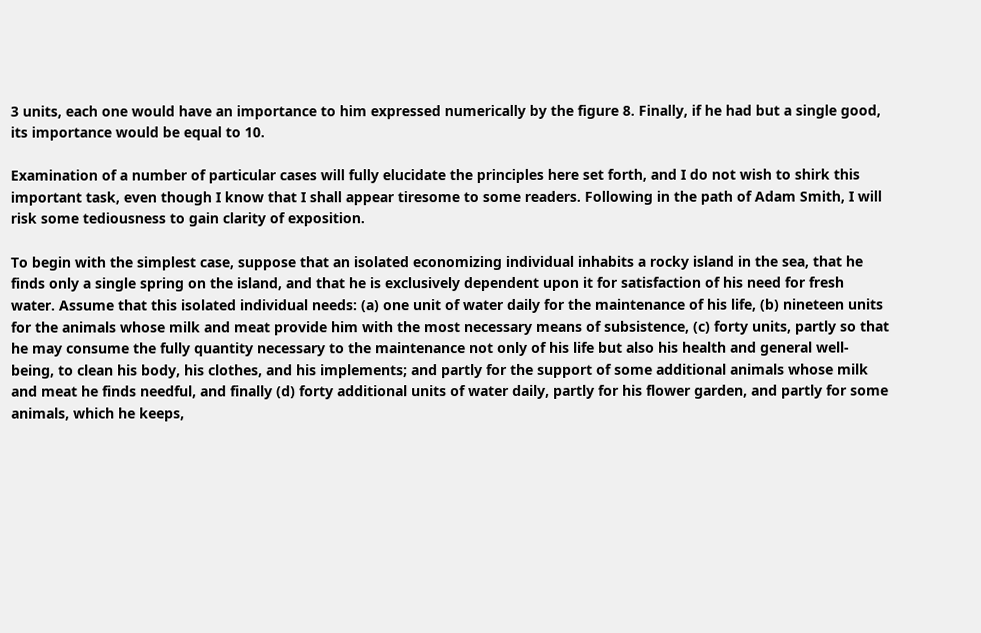3 units, each one would have an importance to him expressed numerically by the figure 8. Finally, if he had but a single good, its importance would be equal to 10.

Examination of a number of particular cases will fully elucidate the principles here set forth, and I do not wish to shirk this important task, even though I know that I shall appear tiresome to some readers. Following in the path of Adam Smith, I will risk some tediousness to gain clarity of exposition.

To begin with the simplest case, suppose that an isolated economizing individual inhabits a rocky island in the sea, that he finds only a single spring on the island, and that he is exclusively dependent upon it for satisfaction of his need for fresh water. Assume that this isolated individual needs: (a) one unit of water daily for the maintenance of his life, (b) nineteen units for the animals whose milk and meat provide him with the most necessary means of subsistence, (c) forty units, partly so that he may consume the fully quantity necessary to the maintenance not only of his life but also his health and general well‐being, to clean his body, his clothes, and his implements; and partly for the support of some additional animals whose milk and meat he finds needful, and finally (d) forty additional units of water daily, partly for his flower garden, and partly for some animals, which he keeps,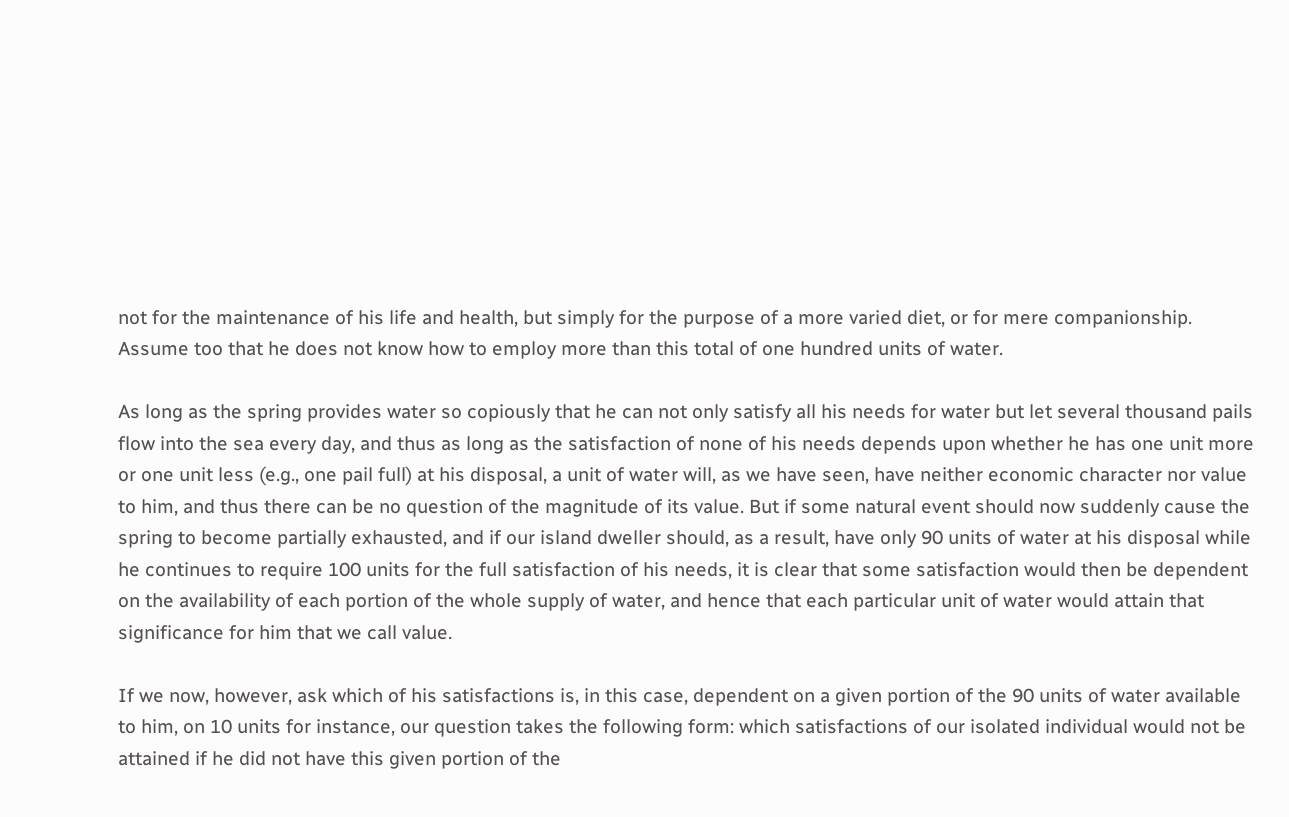not for the maintenance of his life and health, but simply for the purpose of a more varied diet, or for mere companionship. Assume too that he does not know how to employ more than this total of one hundred units of water.

As long as the spring provides water so copiously that he can not only satisfy all his needs for water but let several thousand pails flow into the sea every day, and thus as long as the satisfaction of none of his needs depends upon whether he has one unit more or one unit less (e.g., one pail full) at his disposal, a unit of water will, as we have seen, have neither economic character nor value to him, and thus there can be no question of the magnitude of its value. But if some natural event should now suddenly cause the spring to become partially exhausted, and if our island dweller should, as a result, have only 90 units of water at his disposal while he continues to require 100 units for the full satisfaction of his needs, it is clear that some satisfaction would then be dependent on the availability of each portion of the whole supply of water, and hence that each particular unit of water would attain that significance for him that we call value.

If we now, however, ask which of his satisfactions is, in this case, dependent on a given portion of the 90 units of water available to him, on 10 units for instance, our question takes the following form: which satisfactions of our isolated individual would not be attained if he did not have this given portion of the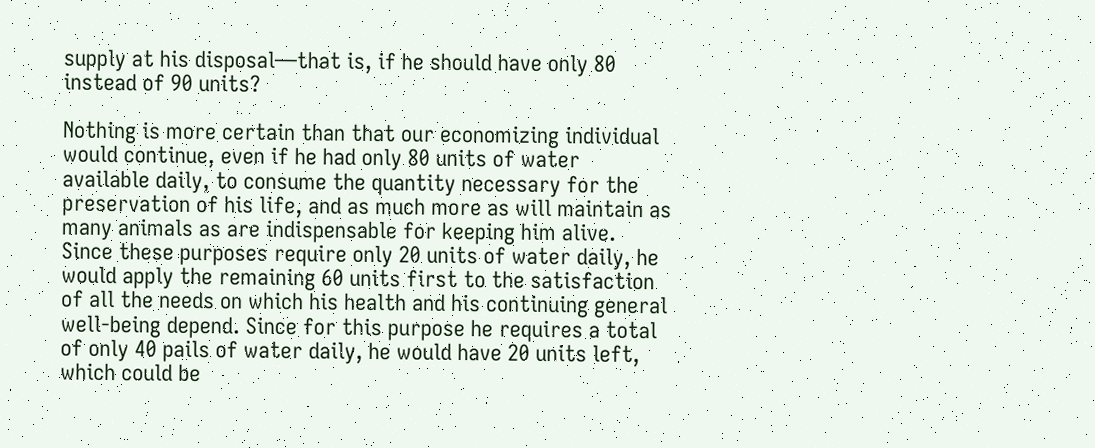supply at his disposal—that is, if he should have only 80 instead of 90 units?

Nothing is more certain than that our economizing individual would continue, even if he had only 80 units of water available daily, to consume the quantity necessary for the preservation of his life, and as much more as will maintain as many animals as are indispensable for keeping him alive. Since these purposes require only 20 units of water daily, he would apply the remaining 60 units first to the satisfaction of all the needs on which his health and his continuing general well‐being depend. Since for this purpose he requires a total of only 40 pails of water daily, he would have 20 units left, which could be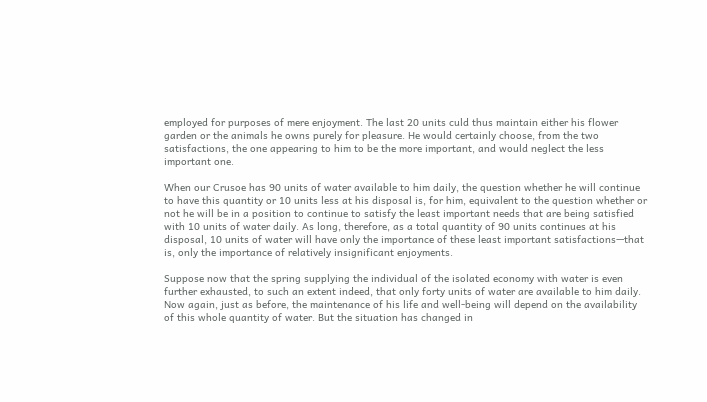employed for purposes of mere enjoyment. The last 20 units culd thus maintain either his flower garden or the animals he owns purely for pleasure. He would certainly choose, from the two satisfactions, the one appearing to him to be the more important, and would neglect the less important one.

When our Crusoe has 90 units of water available to him daily, the question whether he will continue to have this quantity or 10 units less at his disposal is, for him, equivalent to the question whether or not he will be in a position to continue to satisfy the least important needs that are being satisfied with 10 units of water daily. As long, therefore, as a total quantity of 90 units continues at his disposal, 10 units of water will have only the importance of these least important satisfactions—that is, only the importance of relatively insignificant enjoyments.

Suppose now that the spring supplying the individual of the isolated economy with water is even further exhausted, to such an extent indeed, that only forty units of water are available to him daily. Now again, just as before, the maintenance of his life and well‐being will depend on the availability of this whole quantity of water. But the situation has changed in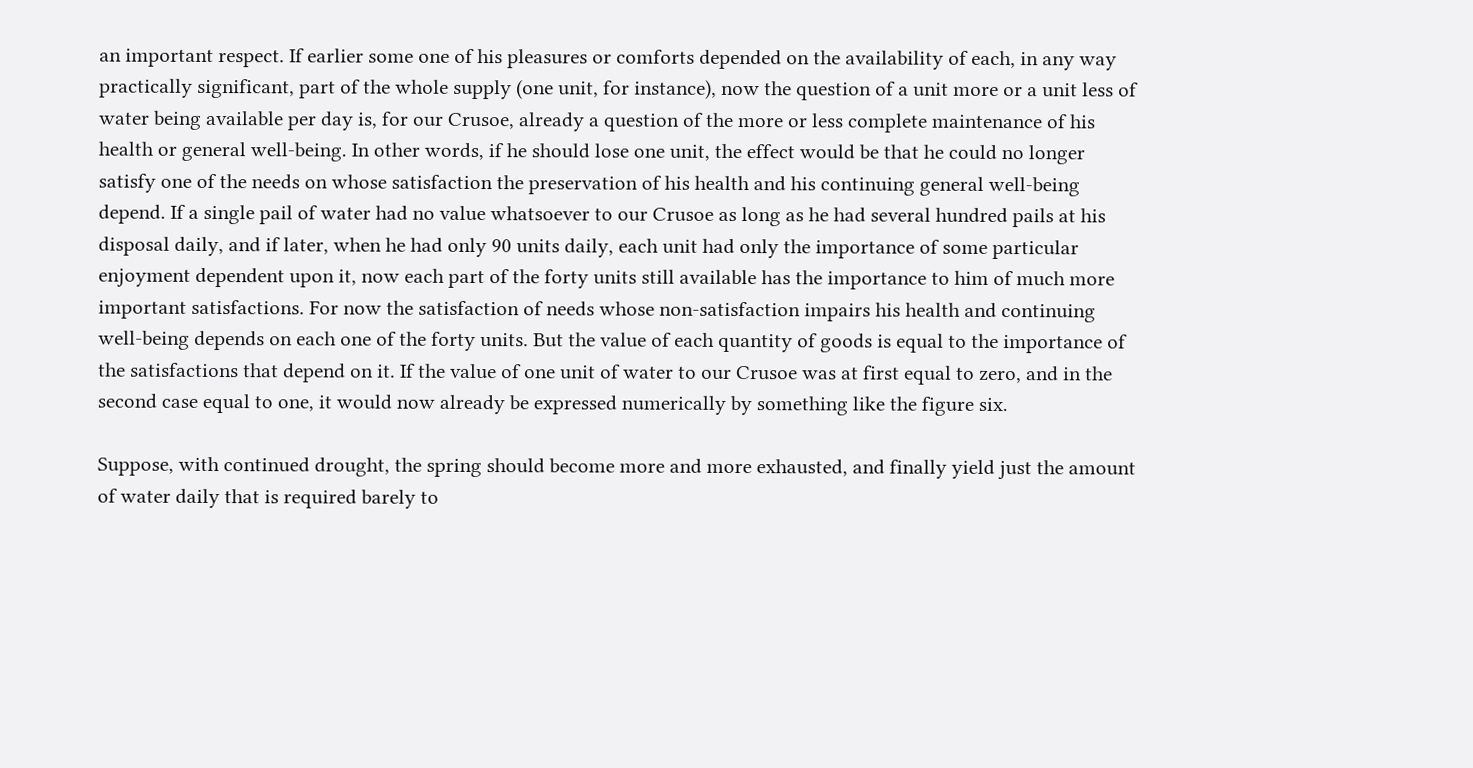an important respect. If earlier some one of his pleasures or comforts depended on the availability of each, in any way practically significant, part of the whole supply (one unit, for instance), now the question of a unit more or a unit less of water being available per day is, for our Crusoe, already a question of the more or less complete maintenance of his health or general well‐being. In other words, if he should lose one unit, the effect would be that he could no longer satisfy one of the needs on whose satisfaction the preservation of his health and his continuing general well‐being depend. If a single pail of water had no value whatsoever to our Crusoe as long as he had several hundred pails at his disposal daily, and if later, when he had only 90 units daily, each unit had only the importance of some particular enjoyment dependent upon it, now each part of the forty units still available has the importance to him of much more important satisfactions. For now the satisfaction of needs whose non‐satisfaction impairs his health and continuing well‐being depends on each one of the forty units. But the value of each quantity of goods is equal to the importance of the satisfactions that depend on it. If the value of one unit of water to our Crusoe was at first equal to zero, and in the second case equal to one, it would now already be expressed numerically by something like the figure six.

Suppose, with continued drought, the spring should become more and more exhausted, and finally yield just the amount of water daily that is required barely to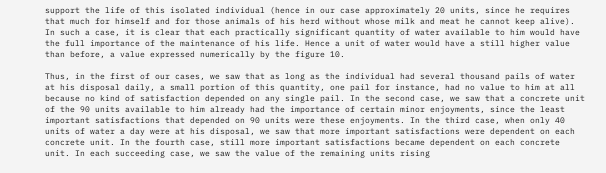support the life of this isolated individual (hence in our case approximately 20 units, since he requires that much for himself and for those animals of his herd without whose milk and meat he cannot keep alive). In such a case, it is clear that each practically significant quantity of water available to him would have the full importance of the maintenance of his life. Hence a unit of water would have a still higher value than before, a value expressed numerically by the figure 10.

Thus, in the first of our cases, we saw that as long as the individual had several thousand pails of water at his disposal daily, a small portion of this quantity, one pail for instance, had no value to him at all because no kind of satisfaction depended on any single pail. In the second case, we saw that a concrete unit of the 90 units available to him already had the importance of certain minor enjoyments, since the least important satisfactions that depended on 90 units were these enjoyments. In the third case, when only 40 units of water a day were at his disposal, we saw that more important satisfactions were dependent on each concrete unit. In the fourth case, still more important satisfactions became dependent on each concrete unit. In each succeeding case, we saw the value of the remaining units rising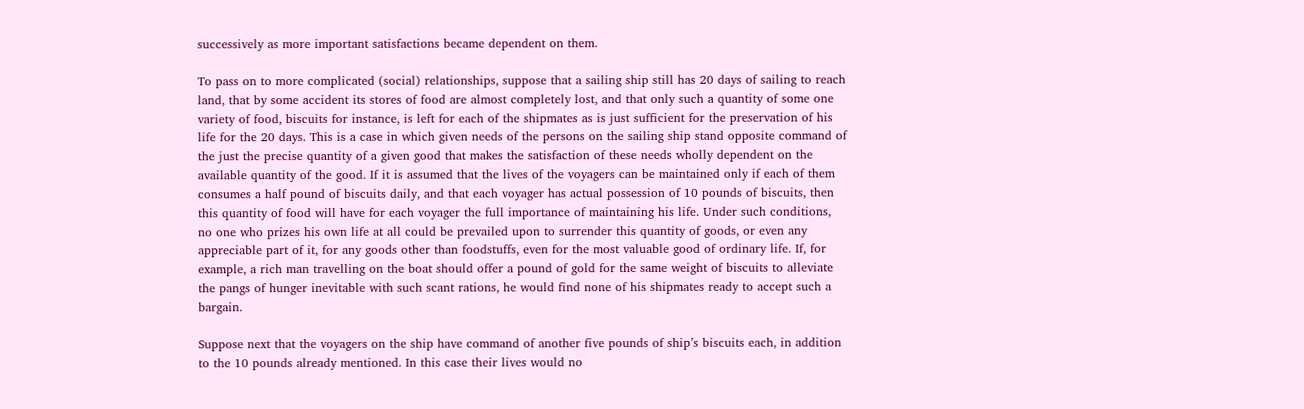successively as more important satisfactions became dependent on them.

To pass on to more complicated (social) relationships, suppose that a sailing ship still has 20 days of sailing to reach land, that by some accident its stores of food are almost completely lost, and that only such a quantity of some one variety of food, biscuits for instance, is left for each of the shipmates as is just sufficient for the preservation of his life for the 20 days. This is a case in which given needs of the persons on the sailing ship stand opposite command of the just the precise quantity of a given good that makes the satisfaction of these needs wholly dependent on the available quantity of the good. If it is assumed that the lives of the voyagers can be maintained only if each of them consumes a half pound of biscuits daily, and that each voyager has actual possession of 10 pounds of biscuits, then this quantity of food will have for each voyager the full importance of maintaining his life. Under such conditions, no one who prizes his own life at all could be prevailed upon to surrender this quantity of goods, or even any appreciable part of it, for any goods other than foodstuffs, even for the most valuable good of ordinary life. If, for example, a rich man travelling on the boat should offer a pound of gold for the same weight of biscuits to alleviate the pangs of hunger inevitable with such scant rations, he would find none of his shipmates ready to accept such a bargain.

Suppose next that the voyagers on the ship have command of another five pounds of ship’s biscuits each, in addition to the 10 pounds already mentioned. In this case their lives would no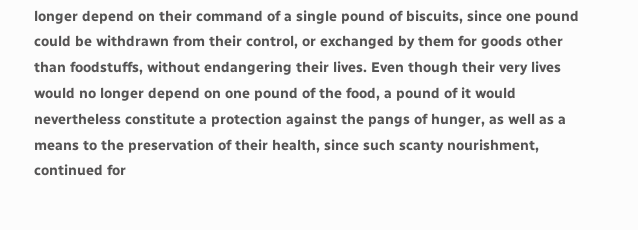longer depend on their command of a single pound of biscuits, since one pound could be withdrawn from their control, or exchanged by them for goods other than foodstuffs, without endangering their lives. Even though their very lives would no longer depend on one pound of the food, a pound of it would nevertheless constitute a protection against the pangs of hunger, as well as a means to the preservation of their health, since such scanty nourishment, continued for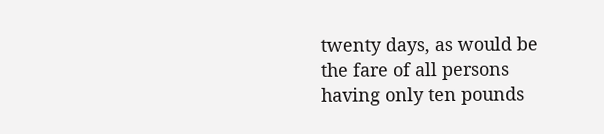twenty days, as would be the fare of all persons having only ten pounds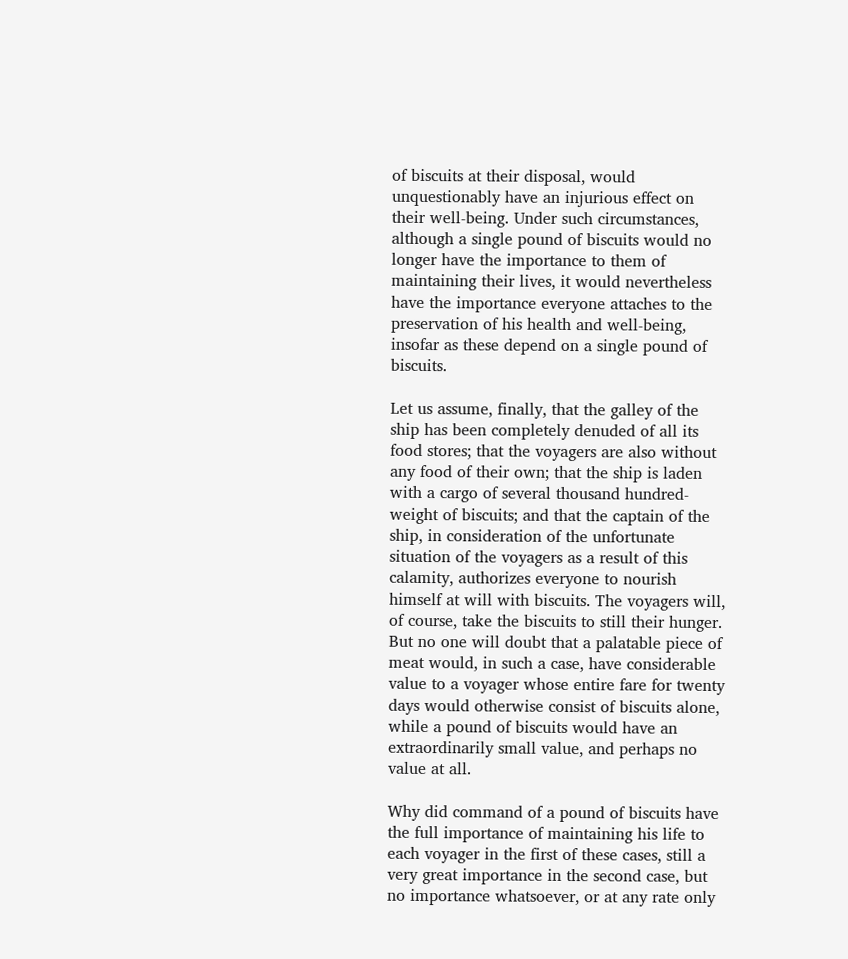of biscuits at their disposal, would unquestionably have an injurious effect on their well‐being. Under such circumstances, although a single pound of biscuits would no longer have the importance to them of maintaining their lives, it would nevertheless have the importance everyone attaches to the preservation of his health and well‐being, insofar as these depend on a single pound of biscuits.

Let us assume, finally, that the galley of the ship has been completely denuded of all its food stores; that the voyagers are also without any food of their own; that the ship is laden with a cargo of several thousand hundred‐weight of biscuits; and that the captain of the ship, in consideration of the unfortunate situation of the voyagers as a result of this calamity, authorizes everyone to nourish himself at will with biscuits. The voyagers will, of course, take the biscuits to still their hunger. But no one will doubt that a palatable piece of meat would, in such a case, have considerable value to a voyager whose entire fare for twenty days would otherwise consist of biscuits alone, while a pound of biscuits would have an extraordinarily small value, and perhaps no value at all.

Why did command of a pound of biscuits have the full importance of maintaining his life to each voyager in the first of these cases, still a very great importance in the second case, but no importance whatsoever, or at any rate only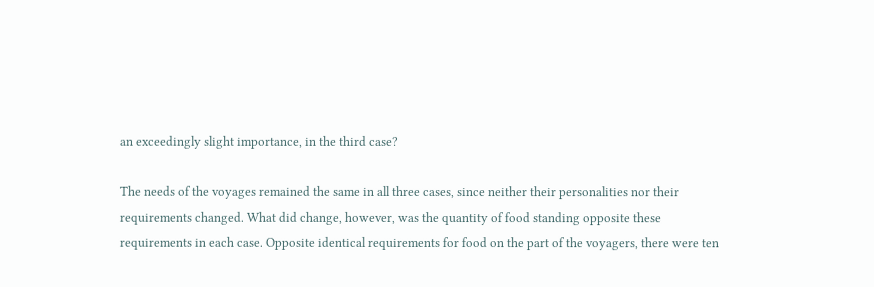an exceedingly slight importance, in the third case?

The needs of the voyages remained the same in all three cases, since neither their personalities nor their requirements changed. What did change, however, was the quantity of food standing opposite these requirements in each case. Opposite identical requirements for food on the part of the voyagers, there were ten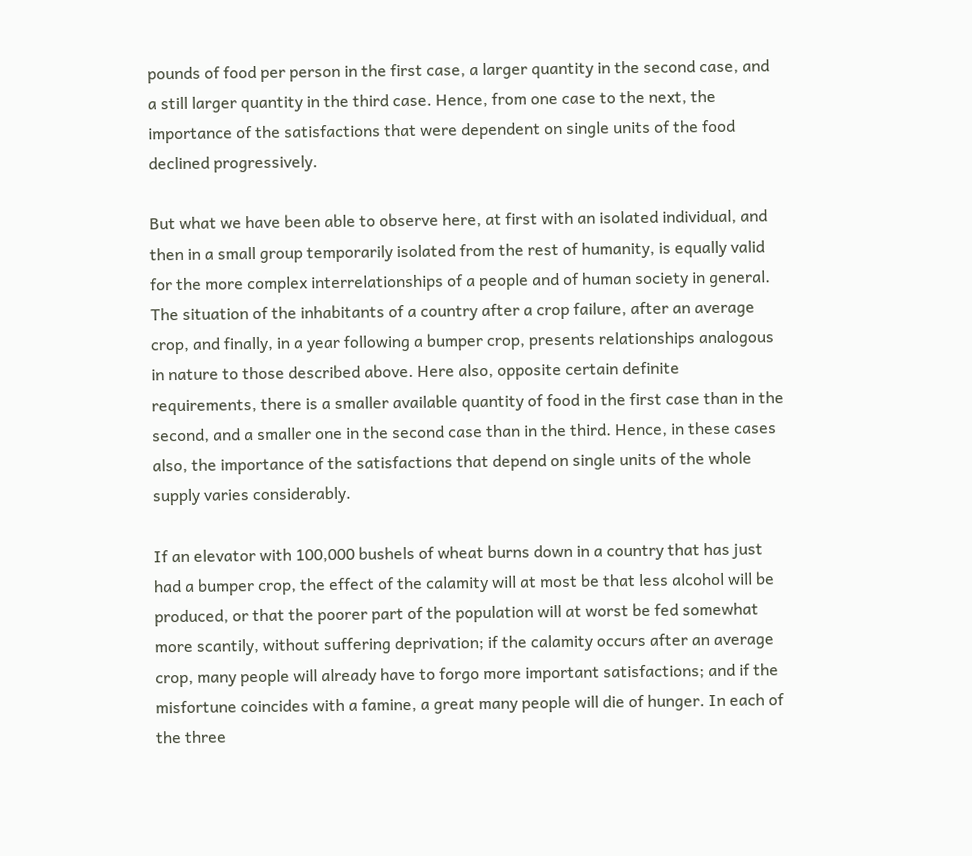pounds of food per person in the first case, a larger quantity in the second case, and a still larger quantity in the third case. Hence, from one case to the next, the importance of the satisfactions that were dependent on single units of the food declined progressively.

But what we have been able to observe here, at first with an isolated individual, and then in a small group temporarily isolated from the rest of humanity, is equally valid for the more complex interrelationships of a people and of human society in general. The situation of the inhabitants of a country after a crop failure, after an average crop, and finally, in a year following a bumper crop, presents relationships analogous in nature to those described above. Here also, opposite certain definite requirements, there is a smaller available quantity of food in the first case than in the second, and a smaller one in the second case than in the third. Hence, in these cases also, the importance of the satisfactions that depend on single units of the whole supply varies considerably.

If an elevator with 100,000 bushels of wheat burns down in a country that has just had a bumper crop, the effect of the calamity will at most be that less alcohol will be produced, or that the poorer part of the population will at worst be fed somewhat more scantily, without suffering deprivation; if the calamity occurs after an average crop, many people will already have to forgo more important satisfactions; and if the misfortune coincides with a famine, a great many people will die of hunger. In each of the three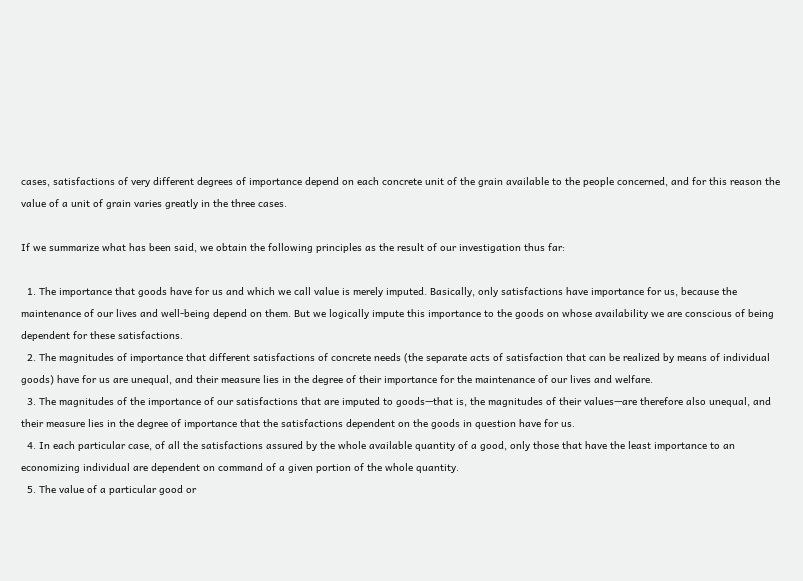cases, satisfactions of very different degrees of importance depend on each concrete unit of the grain available to the people concerned, and for this reason the value of a unit of grain varies greatly in the three cases.

If we summarize what has been said, we obtain the following principles as the result of our investigation thus far:

  1. The importance that goods have for us and which we call value is merely imputed. Basically, only satisfactions have importance for us, because the maintenance of our lives and well‐being depend on them. But we logically impute this importance to the goods on whose availability we are conscious of being dependent for these satisfactions.
  2. The magnitudes of importance that different satisfactions of concrete needs (the separate acts of satisfaction that can be realized by means of individual goods) have for us are unequal, and their measure lies in the degree of their importance for the maintenance of our lives and welfare.
  3. The magnitudes of the importance of our satisfactions that are imputed to goods—that is, the magnitudes of their values—are therefore also unequal, and their measure lies in the degree of importance that the satisfactions dependent on the goods in question have for us.
  4. In each particular case, of all the satisfactions assured by the whole available quantity of a good, only those that have the least importance to an economizing individual are dependent on command of a given portion of the whole quantity.
  5. The value of a particular good or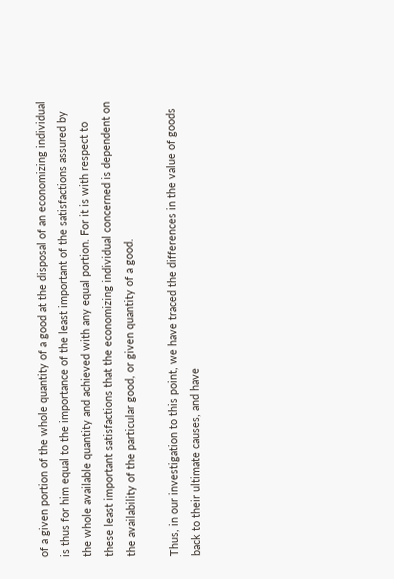of a given portion of the whole quantity of a good at the disposal of an economizing individual is thus for him equal to the importance of the least important of the satisfactions assured by the whole available quantity and achieved with any equal portion. For it is with respect to these least important satisfactions that the economizing individual concerned is dependent on the availability of the particular good, or given quantity of a good.

Thus, in our investigation to this point, we have traced the differences in the value of goods back to their ultimate causes, and have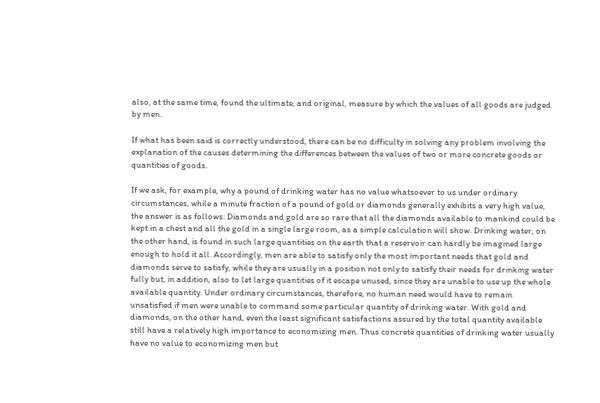also, at the same time, found the ultimate, and original, measure by which the values of all goods are judged by men.

If what has been said is correctly understood, there can be no difficulty in solving any problem involving the explanation of the causes determining the differences between the values of two or more concrete goods or quantities of goods.

If we ask, for example, why a pound of drinking water has no value whatsoever to us under ordinary circumstances, while a minute fraction of a pound of gold or diamonds generally exhibits a very high value, the answer is as follows: Diamonds and gold are so rare that all the diamonds available to mankind could be kept in a chest and all the gold in a single large room, as a simple calculation will show. Drinking water, on the other hand, is found in such large quantities on the earth that a reservoir can hardly be imagined large enough to hold it all. Accordingly, men are able to satisfy only the most important needs that gold and diamonds serve to satisfy, while they are usually in a position not only to satisfy their needs for drinking water fully but, in addition, also to let large quantities of it escape unused, since they are unable to use up the whole available quantity. Under ordinary circumstances, therefore, no human need would have to remain unsatisfied if men were unable to command some particular quantity of drinking water. With gold and diamonds, on the other hand, even the least significant satisfactions assured by the total quantity available still have a relatively high importance to economizing men. Thus concrete quantities of drinking water usually have no value to economizing men but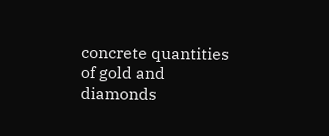concrete quantities of gold and diamonds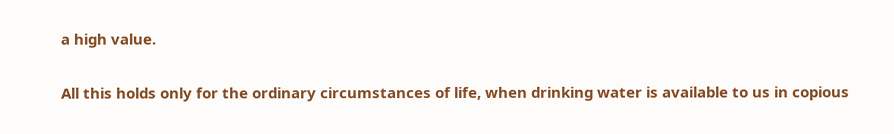a high value.

All this holds only for the ordinary circumstances of life, when drinking water is available to us in copious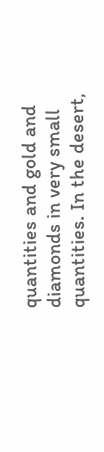quantities and gold and diamonds in very small quantities. In the desert,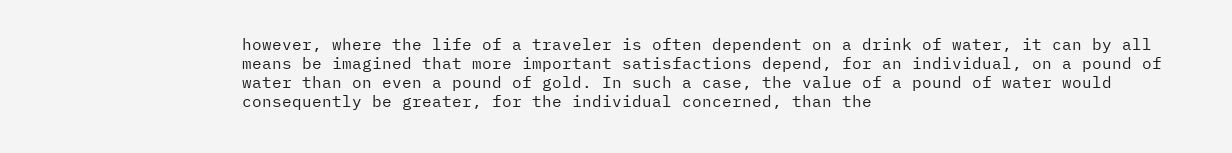however, where the life of a traveler is often dependent on a drink of water, it can by all means be imagined that more important satisfactions depend, for an individual, on a pound of water than on even a pound of gold. In such a case, the value of a pound of water would consequently be greater, for the individual concerned, than the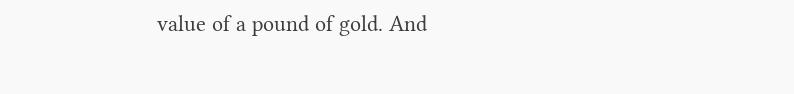value of a pound of gold. And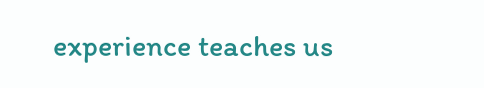experience teaches us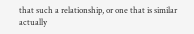that such a relationship, or one that is similar actually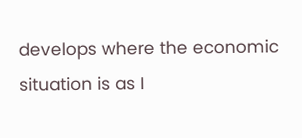develops where the economic situation is as I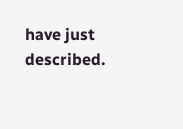have just described.